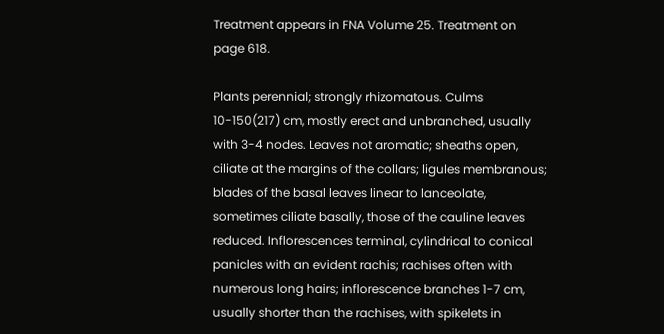Treatment appears in FNA Volume 25. Treatment on page 618.

Plants perennial; strongly rhizomatous. Culms 10-150(217) cm, mostly erect and unbranched, usually with 3-4 nodes. Leaves not aromatic; sheaths open, ciliate at the margins of the collars; ligules membranous; blades of the basal leaves linear to lanceolate, sometimes ciliate basally, those of the cauline leaves reduced. Inflorescences terminal, cylindrical to conical panicles with an evident rachis; rachises often with numerous long hairs; inflorescence branches 1-7 cm, usually shorter than the rachises, with spikelets in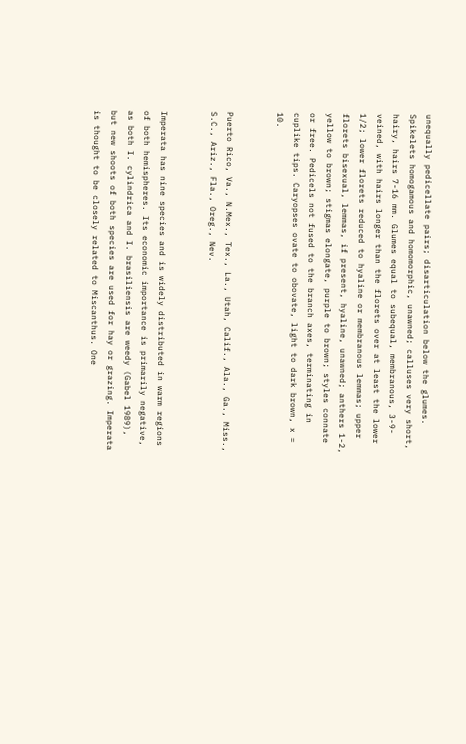unequally pedicellate pairs; disarticulation below the glumes. Spikelets homogamous and homomorphic, unawned; calluses very short, hairy, hairs 7-16 mm. Glumes equal to subequal, membranous, 3-9-veined, with hairs longer than the florets over at least the lower 1/2; lower florets reduced to hyaline or membranous lemmas; upper florets bisexual, lemmas, if present, hyaline, unawned; anthers 1-2, yellow to brown; stigmas elongate, purple to brown; styles connate or free. Pedicels not fused to the branch axes, terminating in cuplike tips. Caryopses ovate to obovate, light to dark brown, x = 10.


Puerto Rico, Va., N.Mex., Tex., La., Utah, Calif., Ala., Ga., Miss., S.C., Ariz., Fla., Oreg., Nev.


Imperata has nine species and is widely distributed in warm regions of both hemispheres. Its economic importance is primarily negative, as both I. cylindrica and I. brasiliensis are weedy (Gabel 1989), but new shoots of both species are used for hay or grazing. Imperata is thought to be closely related to Miscanthus. One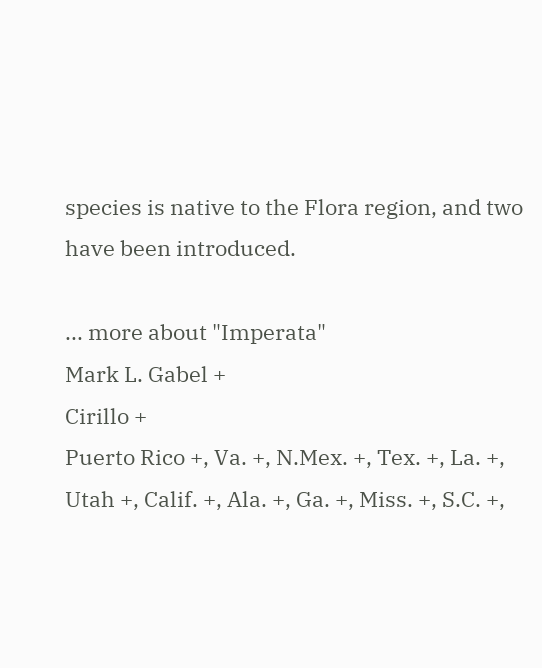species is native to the Flora region, and two have been introduced.

... more about "Imperata"
Mark L. Gabel +
Cirillo +
Puerto Rico +, Va. +, N.Mex. +, Tex. +, La. +, Utah +, Calif. +, Ala. +, Ga. +, Miss. +, S.C. +,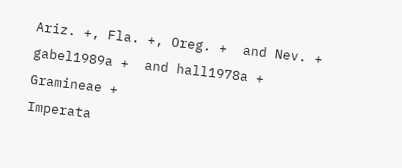Ariz. +, Fla. +, Oreg. +  and Nev. +
gabel1989a +  and hall1978a +
Gramineae +
Imperata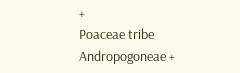+
Poaceae tribe Andropogoneae +